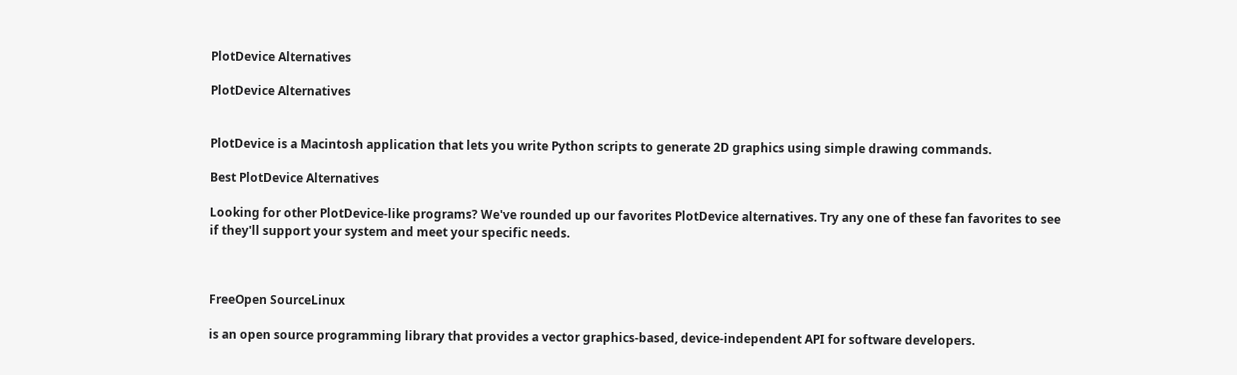PlotDevice Alternatives

PlotDevice Alternatives


PlotDevice is a Macintosh application that lets you write Python scripts to generate 2D graphics using simple drawing commands.

Best PlotDevice Alternatives

Looking for other PlotDevice-like programs? We've rounded up our favorites PlotDevice alternatives. Try any one of these fan favorites to see if they'll support your system and meet your specific needs.



FreeOpen SourceLinux

is an open source programming library that provides a vector graphics-based, device-independent API for software developers.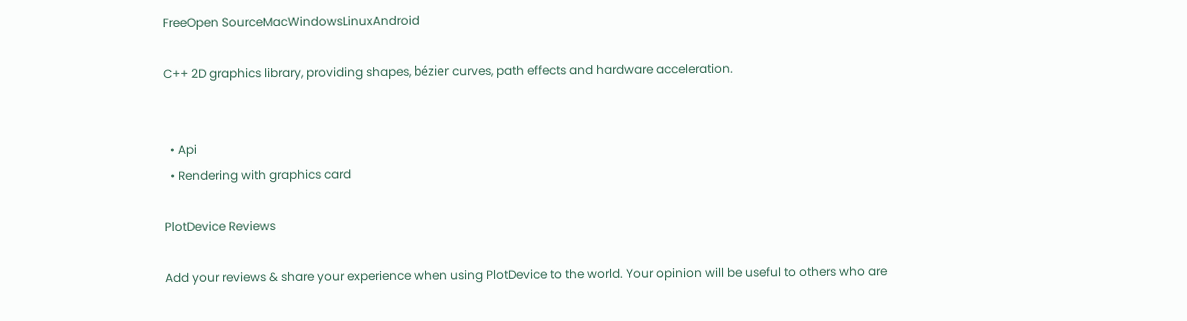FreeOpen SourceMacWindowsLinuxAndroid

C++ 2D graphics library, providing shapes, bézier curves, path effects and hardware acceleration.


  • Api
  • Rendering with graphics card

PlotDevice Reviews

Add your reviews & share your experience when using PlotDevice to the world. Your opinion will be useful to others who are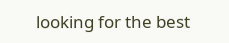looking for the best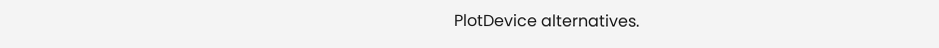PlotDevice alternatives.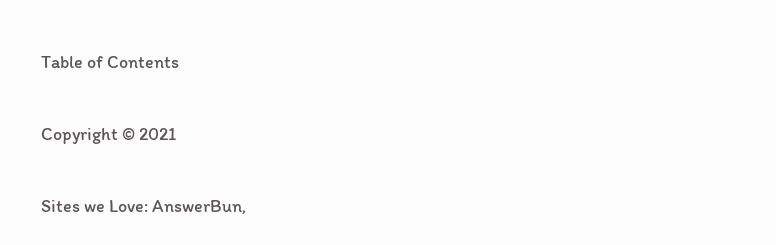Table of Contents

Copyright © 2021

Sites we Love: AnswerBun,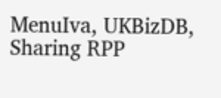MenuIva, UKBizDB, Sharing RPP